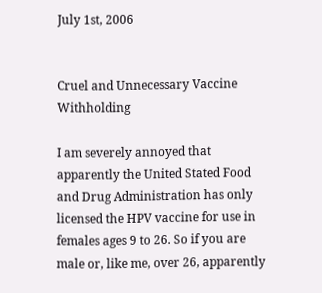July 1st, 2006


Cruel and Unnecessary Vaccine Withholding

I am severely annoyed that apparently the United Stated Food and Drug Administration has only licensed the HPV vaccine for use in females ages 9 to 26. So if you are male or, like me, over 26, apparently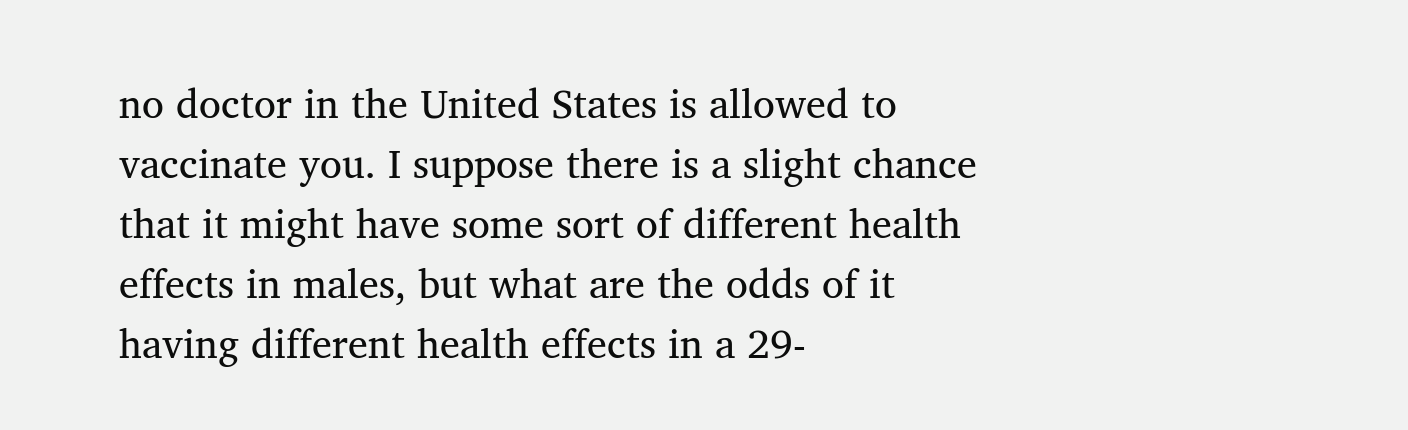no doctor in the United States is allowed to vaccinate you. I suppose there is a slight chance that it might have some sort of different health effects in males, but what are the odds of it having different health effects in a 29-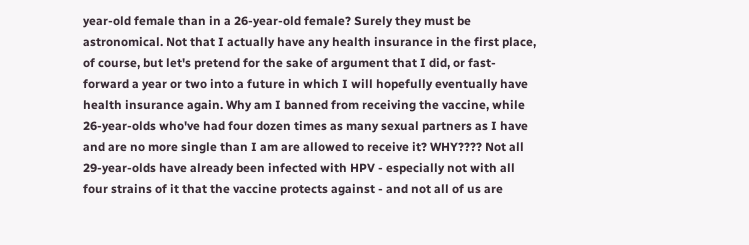year-old female than in a 26-year-old female? Surely they must be astronomical. Not that I actually have any health insurance in the first place, of course, but let's pretend for the sake of argument that I did, or fast-forward a year or two into a future in which I will hopefully eventually have health insurance again. Why am I banned from receiving the vaccine, while 26-year-olds who've had four dozen times as many sexual partners as I have and are no more single than I am are allowed to receive it? WHY???? Not all 29-year-olds have already been infected with HPV - especially not with all four strains of it that the vaccine protects against - and not all of us are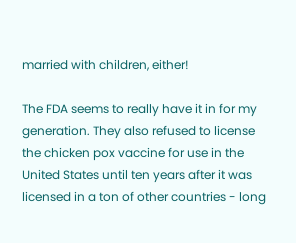married with children, either!

The FDA seems to really have it in for my generation. They also refused to license the chicken pox vaccine for use in the United States until ten years after it was licensed in a ton of other countries - long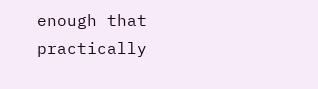enough that practically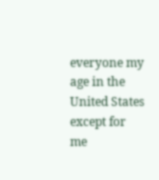everyone my age in the United States except for me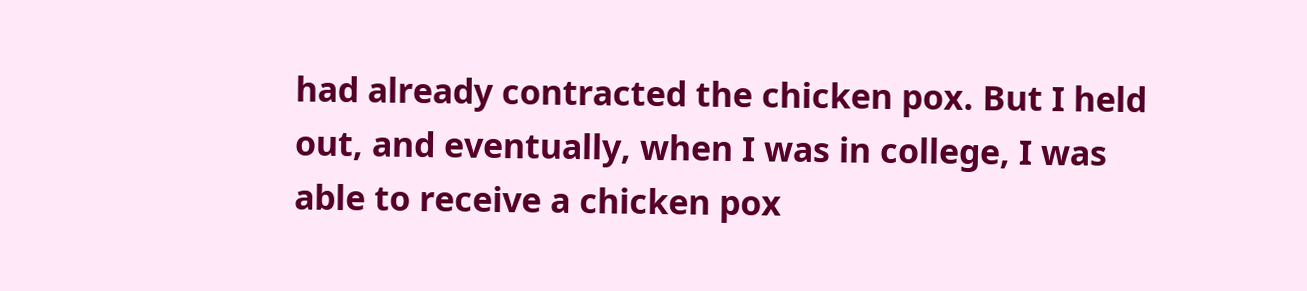had already contracted the chicken pox. But I held out, and eventually, when I was in college, I was able to receive a chicken pox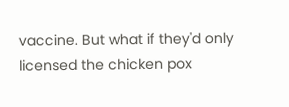vaccine. But what if they'd only licensed the chicken pox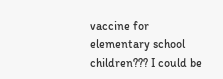vaccine for elementary school children??? I could be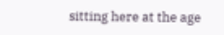sitting here at the age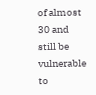of almost 30 and still be vulnerable to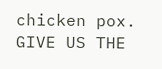chicken pox. GIVE US THE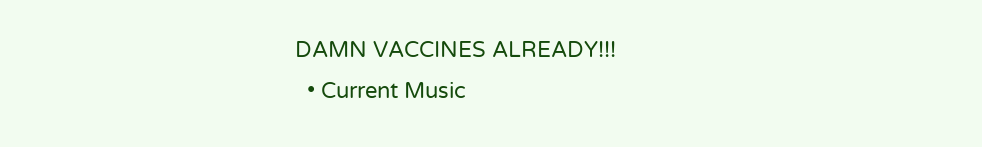DAMN VACCINES ALREADY!!!
  • Current Music